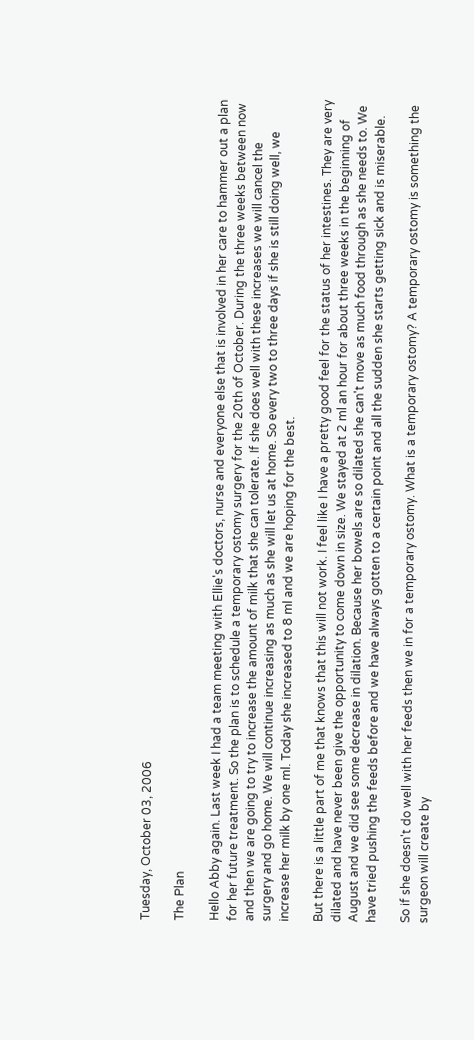Tuesday, October 03, 2006

The Plan

Hello Abby again. Last week I had a team meeting with Ellie's doctors, nurse and everyone else that is involved in her care to hammer out a plan for her future treatment. So the plan is to schedule a temporary ostomy surgery for the 20th of October. During the three weeks between now and then we are going to try to increase the amount of milk that she can tolerate. If she does well with these increases we will cancel the surgery and go home. We will continue increasing as much as she will let us at home. So every two to three days if she is still doing well, we increase her milk by one ml. Today she increased to 8 ml and we are hoping for the best.

But there is a little part of me that knows that this will not work. I feel like I have a pretty good feel for the status of her intestines. They are very dilated and have never been give the opportunity to come down in size. We stayed at 2 ml an hour for about three weeks in the beginning of August and we did see some decrease in dilation. Because her bowels are so dilated she can't move as much food through as she needs to. We have tried pushing the feeds before and we have always gotten to a certain point and all the sudden she starts getting sick and is miserable.

So if she doesn't do well with her feeds then we in for a temporary ostomy. What is a temporary ostomy? A temporary ostomy is something the surgeon will create by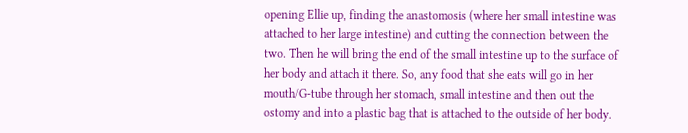opening Ellie up, finding the anastomosis (where her small intestine was attached to her large intestine) and cutting the connection between the two. Then he will bring the end of the small intestine up to the surface of her body and attach it there. So, any food that she eats will go in her mouth/G-tube through her stomach, small intestine and then out the ostomy and into a plastic bag that is attached to the outside of her body.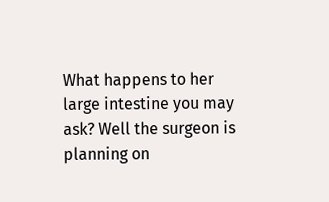What happens to her large intestine you may ask? Well the surgeon is planning on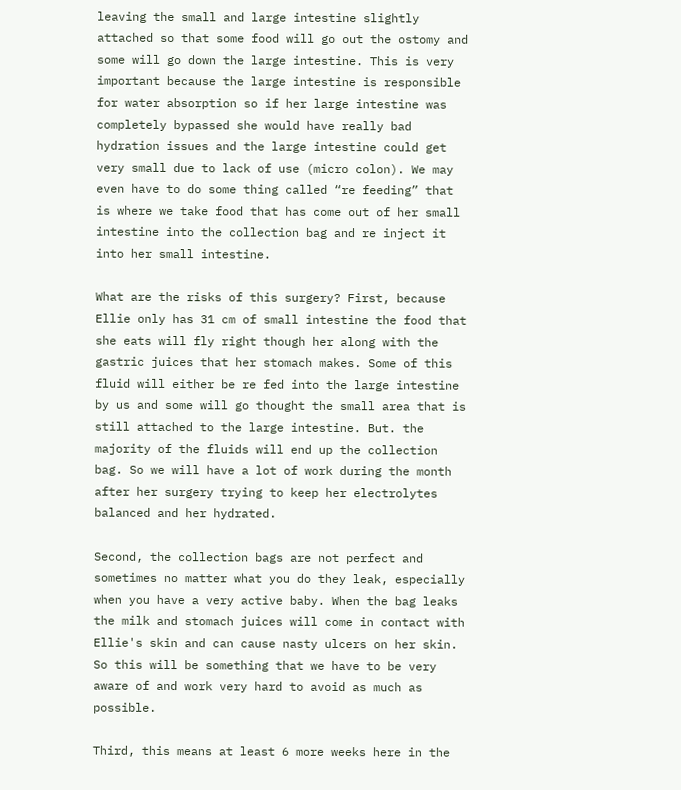leaving the small and large intestine slightly attached so that some food will go out the ostomy and some will go down the large intestine. This is very important because the large intestine is responsible for water absorption so if her large intestine was completely bypassed she would have really bad hydration issues and the large intestine could get very small due to lack of use (micro colon). We may even have to do some thing called “re feeding” that is where we take food that has come out of her small intestine into the collection bag and re inject it into her small intestine.

What are the risks of this surgery? First, because Ellie only has 31 cm of small intestine the food that she eats will fly right though her along with the gastric juices that her stomach makes. Some of this fluid will either be re fed into the large intestine by us and some will go thought the small area that is still attached to the large intestine. But. the majority of the fluids will end up the collection bag. So we will have a lot of work during the month after her surgery trying to keep her electrolytes balanced and her hydrated.

Second, the collection bags are not perfect and sometimes no matter what you do they leak, especially when you have a very active baby. When the bag leaks the milk and stomach juices will come in contact with Ellie's skin and can cause nasty ulcers on her skin. So this will be something that we have to be very aware of and work very hard to avoid as much as possible.

Third, this means at least 6 more weeks here in the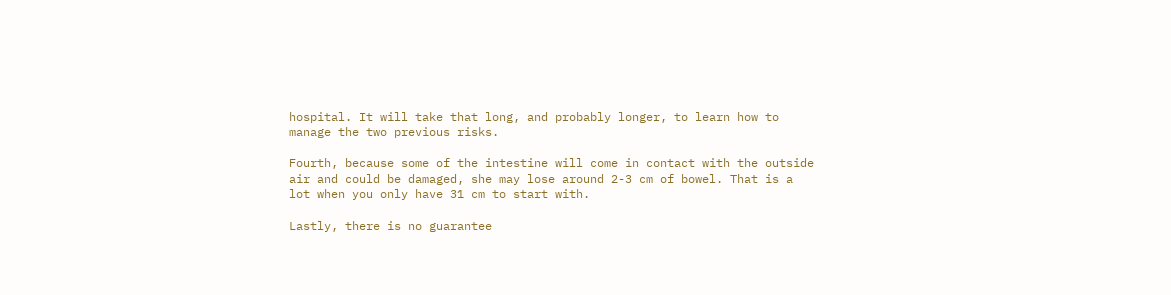hospital. It will take that long, and probably longer, to learn how to manage the two previous risks.

Fourth, because some of the intestine will come in contact with the outside air and could be damaged, she may lose around 2-3 cm of bowel. That is a lot when you only have 31 cm to start with.

Lastly, there is no guarantee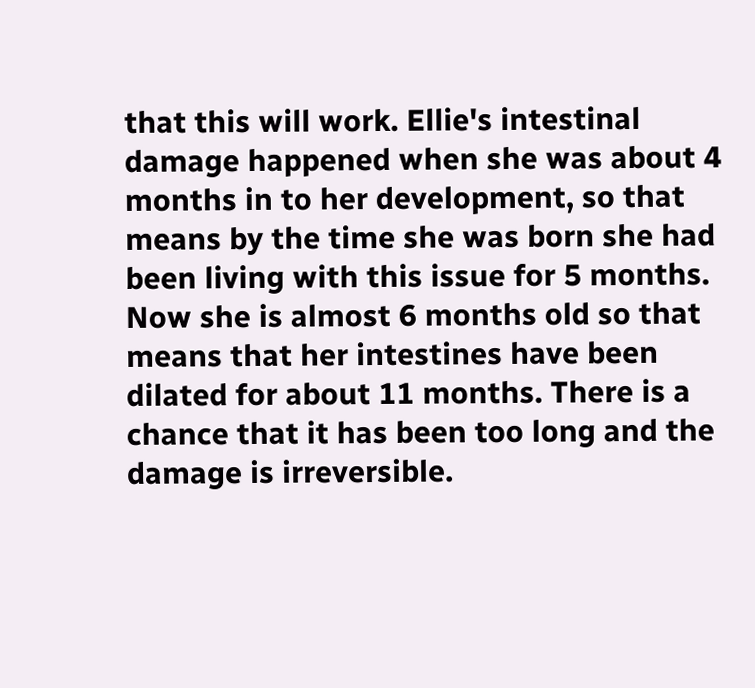that this will work. Ellie's intestinal damage happened when she was about 4 months in to her development, so that means by the time she was born she had been living with this issue for 5 months. Now she is almost 6 months old so that means that her intestines have been dilated for about 11 months. There is a chance that it has been too long and the damage is irreversible.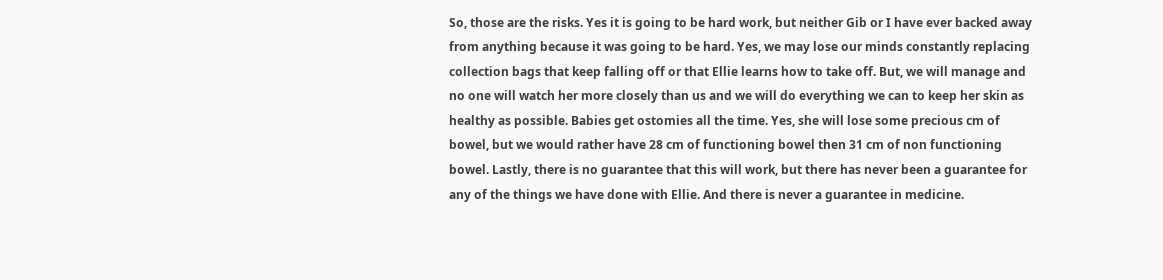So, those are the risks. Yes it is going to be hard work, but neither Gib or I have ever backed away from anything because it was going to be hard. Yes, we may lose our minds constantly replacing collection bags that keep falling off or that Ellie learns how to take off. But, we will manage and no one will watch her more closely than us and we will do everything we can to keep her skin as healthy as possible. Babies get ostomies all the time. Yes, she will lose some precious cm of bowel, but we would rather have 28 cm of functioning bowel then 31 cm of non functioning bowel. Lastly, there is no guarantee that this will work, but there has never been a guarantee for any of the things we have done with Ellie. And there is never a guarantee in medicine.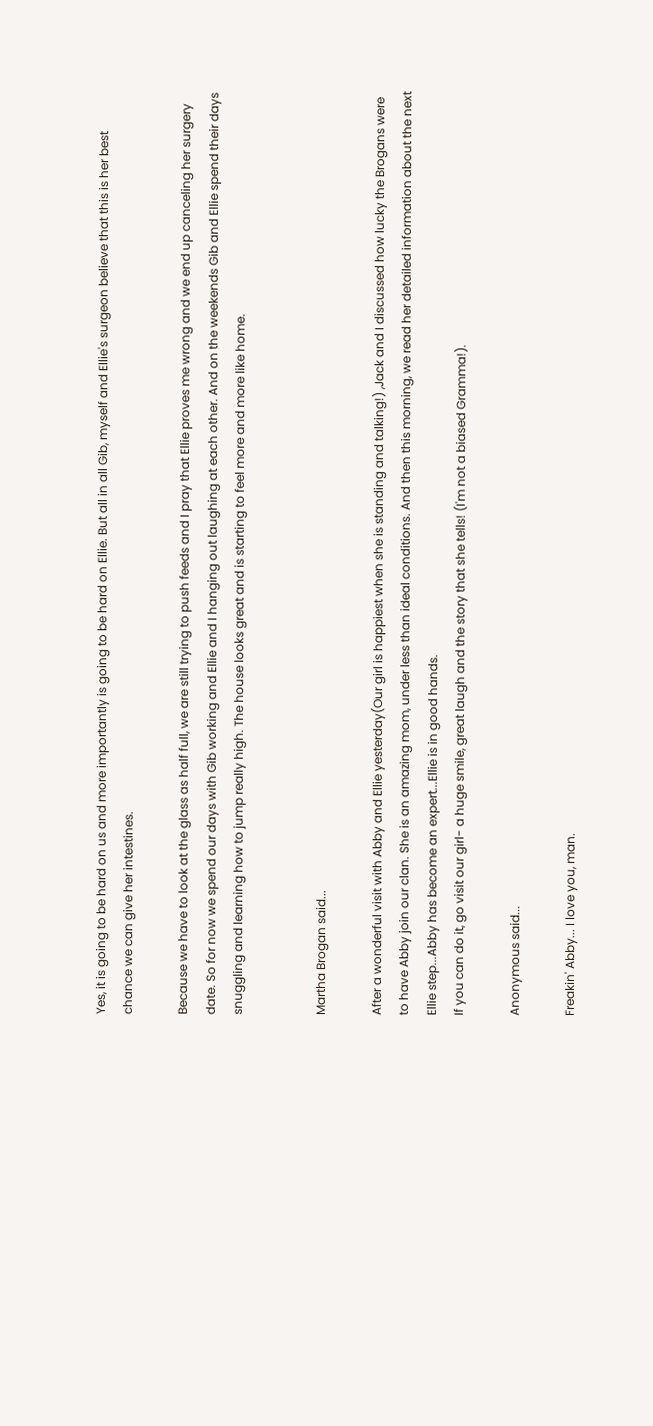Yes, it is going to be hard on us and more importantly is going to be hard on Ellie. But all in all Gib, myself and Ellie's surgeon believe that this is her best chance we can give her intestines.

Because we have to look at the glass as half full, we are still trying to push feeds and I pray that Ellie proves me wrong and we end up canceling her surgery date. So for now we spend our days with Gib working and Ellie and I hanging out laughing at each other. And on the weekends Gib and Ellie spend their days snuggling and learning how to jump really high. The house looks great and is starting to feel more and more like home.


Martha Brogan said...

After a wonderful visit with Abby and Ellie yesterday(Our girl is happiest when she is standing and talking!) ,Jack and I discussed how lucky the Brogans were to have Abby join our clan. She is an amazing mom, under less than ideal conditions. And then this morning, we read her detailed information about the next Ellie step...Abby has become an expert...Ellie is in good hands.
If you can do it, go visit our girl- a huge smile, great laugh and the story that she tells! (I'm not a biased Gramma!).

Anonymous said...

Freakin' Abby... I love you, man.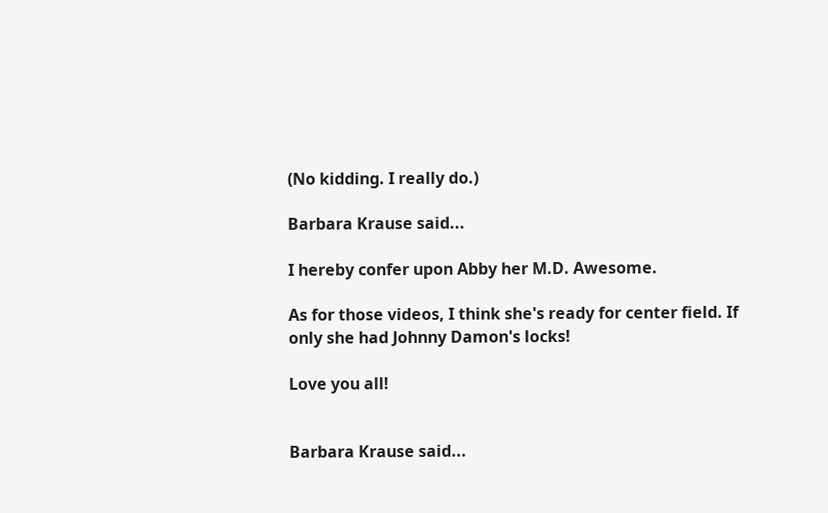(No kidding. I really do.)

Barbara Krause said...

I hereby confer upon Abby her M.D. Awesome.

As for those videos, I think she's ready for center field. If only she had Johnny Damon's locks!

Love you all!


Barbara Krause said...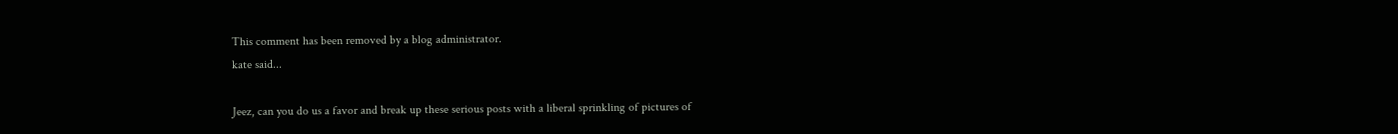This comment has been removed by a blog administrator.
kate said...

Jeez, can you do us a favor and break up these serious posts with a liberal sprinkling of pictures of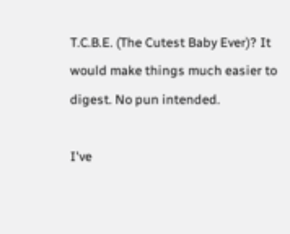T.C.B.E. (The Cutest Baby Ever)? It would make things much easier to digest. No pun intended.

I've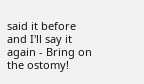said it before and I'll say it again - Bring on the ostomy!